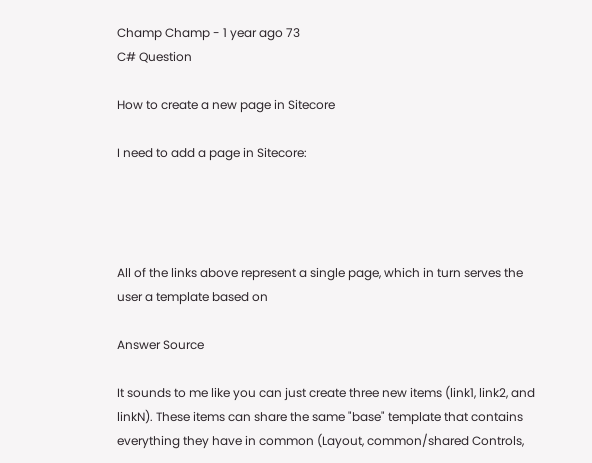Champ Champ - 1 year ago 73
C# Question

How to create a new page in Sitecore

I need to add a page in Sitecore:




All of the links above represent a single page, which in turn serves the user a template based on

Answer Source

It sounds to me like you can just create three new items (link1, link2, and linkN). These items can share the same "base" template that contains everything they have in common (Layout, common/shared Controls,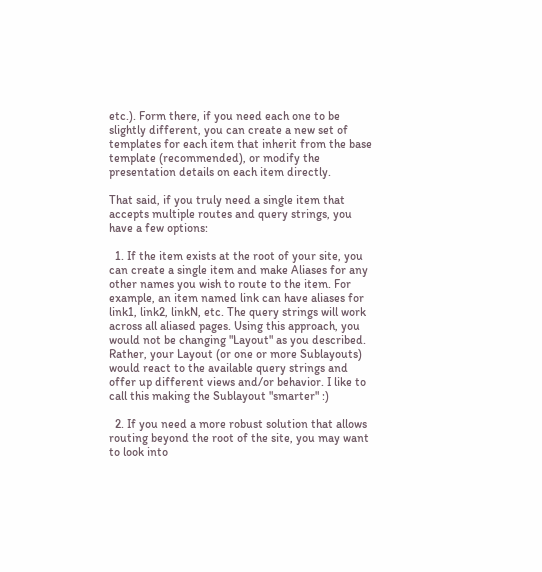etc.). Form there, if you need each one to be slightly different, you can create a new set of templates for each item that inherit from the base template (recommended), or modify the presentation details on each item directly.

That said, if you truly need a single item that accepts multiple routes and query strings, you have a few options:

  1. If the item exists at the root of your site, you can create a single item and make Aliases for any other names you wish to route to the item. For example, an item named link can have aliases for link1, link2, linkN, etc. The query strings will work across all aliased pages. Using this approach, you would not be changing "Layout" as you described. Rather, your Layout (or one or more Sublayouts) would react to the available query strings and offer up different views and/or behavior. I like to call this making the Sublayout "smarter" :)

  2. If you need a more robust solution that allows routing beyond the root of the site, you may want to look into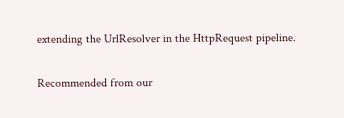extending the UrlResolver in the HttpRequest pipeline.

Recommended from our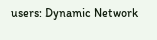users: Dynamic Network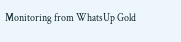Monitoring from WhatsUp Gold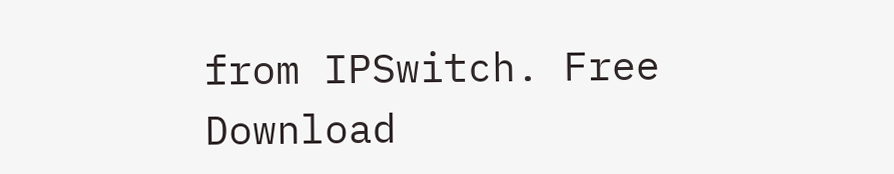from IPSwitch. Free Download